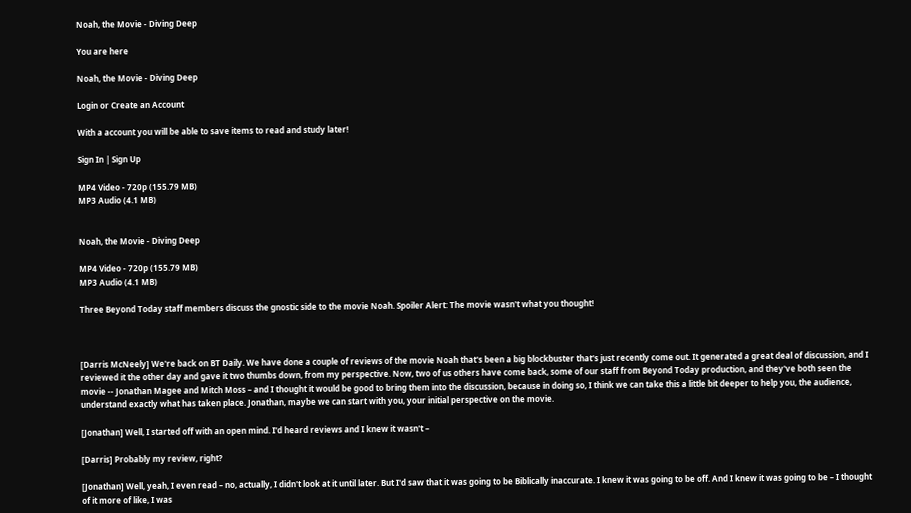Noah, the Movie - Diving Deep

You are here

Noah, the Movie - Diving Deep

Login or Create an Account

With a account you will be able to save items to read and study later!

Sign In | Sign Up

MP4 Video - 720p (155.79 MB)
MP3 Audio (4.1 MB)


Noah, the Movie - Diving Deep

MP4 Video - 720p (155.79 MB)
MP3 Audio (4.1 MB)

Three Beyond Today staff members discuss the gnostic side to the movie Noah. Spoiler Alert: The movie wasn't what you thought!



[Darris McNeely] We're back on BT Daily. We have done a couple of reviews of the movie Noah that's been a big blockbuster that's just recently come out. It generated a great deal of discussion, and I reviewed it the other day and gave it two thumbs down, from my perspective. Now, two of us others have come back, some of our staff from Beyond Today production, and they've both seen the movie -- Jonathan Magee and Mitch Moss – and I thought it would be good to bring them into the discussion, because in doing so, I think we can take this a little bit deeper to help you, the audience, understand exactly what has taken place. Jonathan, maybe we can start with you, your initial perspective on the movie.

[Jonathan] Well, I started off with an open mind. I'd heard reviews and I knew it wasn't –

[Darris] Probably my review, right?

[Jonathan] Well, yeah, I even read – no, actually, I didn't look at it until later. But I'd saw that it was going to be Biblically inaccurate. I knew it was going to be off. And I knew it was going to be – I thought of it more of like, I was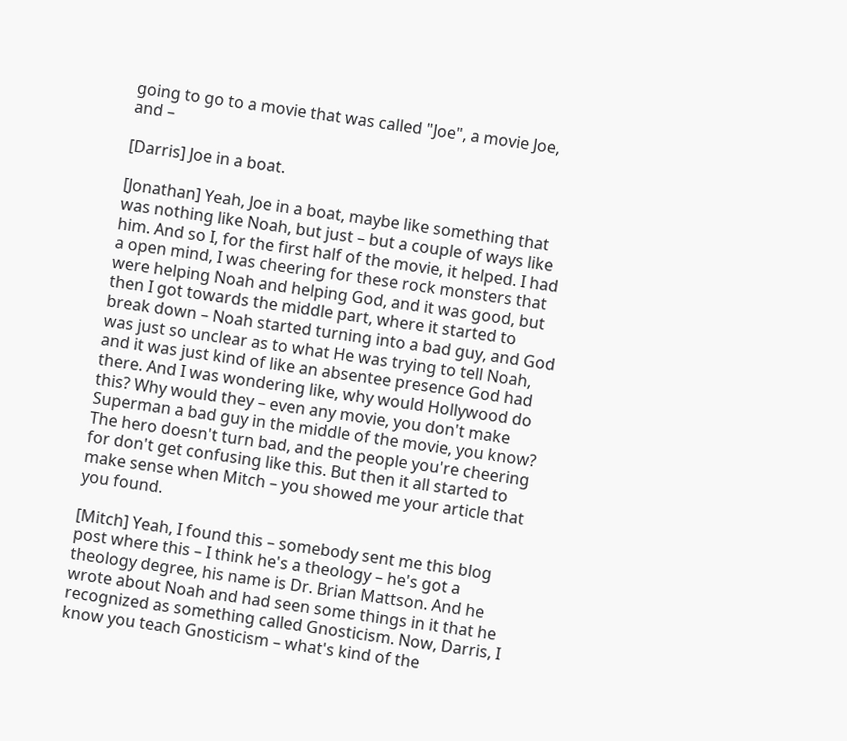going to go to a movie that was called "Joe", a movie Joe, and –

[Darris] Joe in a boat.

[Jonathan] Yeah, Joe in a boat, maybe like something that was nothing like Noah, but just – but a couple of ways like him. And so I, for the first half of the movie, it helped. I had a open mind, I was cheering for these rock monsters that were helping Noah and helping God, and it was good, but then I got towards the middle part, where it started to break down – Noah started turning into a bad guy, and God was just so unclear as to what He was trying to tell Noah, and it was just kind of like an absentee presence God had there. And I was wondering like, why would Hollywood do this? Why would they – even any movie, you don't make Superman a bad guy in the middle of the movie, you know? The hero doesn't turn bad, and the people you're cheering for don't get confusing like this. But then it all started to make sense when Mitch – you showed me your article that you found.

[Mitch] Yeah, I found this – somebody sent me this blog post where this – I think he's a theology – he's got a theology degree, his name is Dr. Brian Mattson. And he wrote about Noah and had seen some things in it that he recognized as something called Gnosticism. Now, Darris, I know you teach Gnosticism – what's kind of the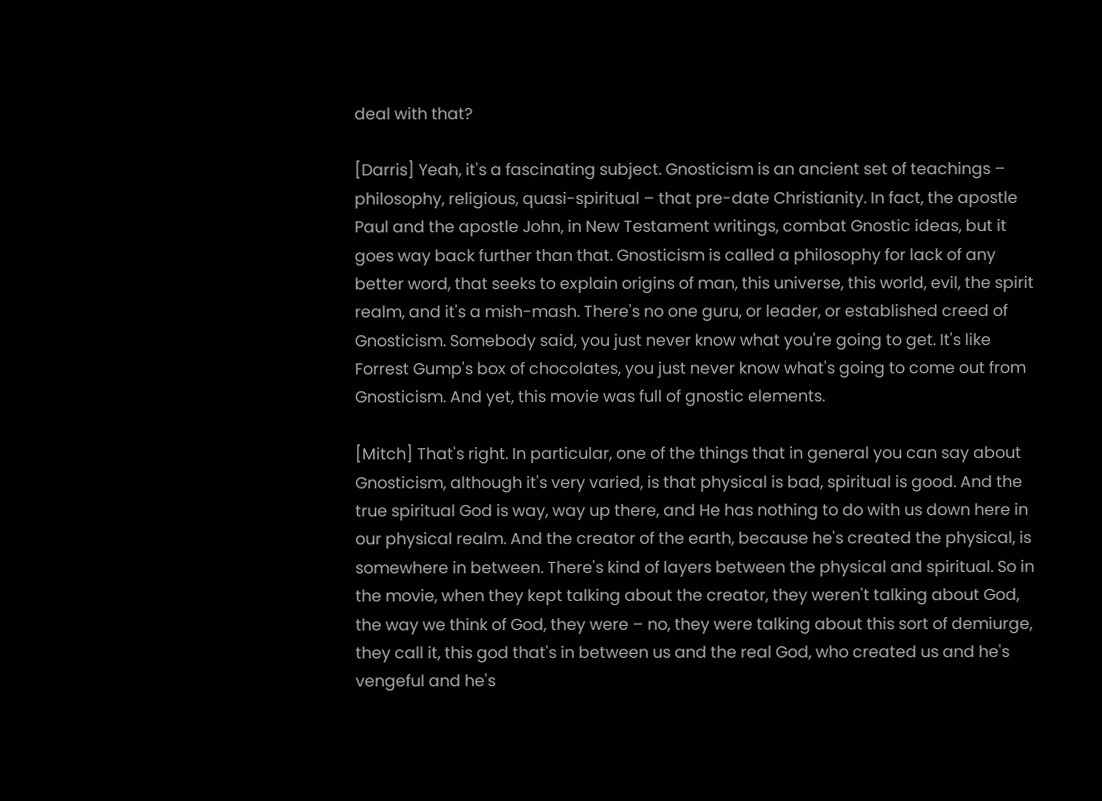deal with that?

[Darris] Yeah, it's a fascinating subject. Gnosticism is an ancient set of teachings – philosophy, religious, quasi-spiritual – that pre-date Christianity. In fact, the apostle Paul and the apostle John, in New Testament writings, combat Gnostic ideas, but it goes way back further than that. Gnosticism is called a philosophy for lack of any better word, that seeks to explain origins of man, this universe, this world, evil, the spirit realm, and it's a mish-mash. There's no one guru, or leader, or established creed of Gnosticism. Somebody said, you just never know what you're going to get. It's like Forrest Gump's box of chocolates, you just never know what's going to come out from Gnosticism. And yet, this movie was full of gnostic elements.

[Mitch] That's right. In particular, one of the things that in general you can say about Gnosticism, although it's very varied, is that physical is bad, spiritual is good. And the true spiritual God is way, way up there, and He has nothing to do with us down here in our physical realm. And the creator of the earth, because he's created the physical, is somewhere in between. There's kind of layers between the physical and spiritual. So in the movie, when they kept talking about the creator, they weren't talking about God, the way we think of God, they were – no, they were talking about this sort of demiurge, they call it, this god that's in between us and the real God, who created us and he's vengeful and he's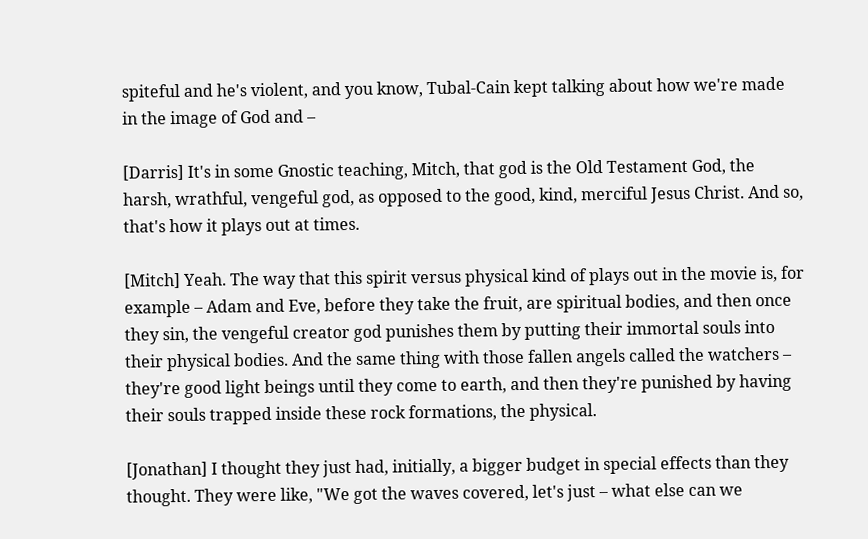spiteful and he's violent, and you know, Tubal-Cain kept talking about how we're made in the image of God and –

[Darris] It's in some Gnostic teaching, Mitch, that god is the Old Testament God, the harsh, wrathful, vengeful god, as opposed to the good, kind, merciful Jesus Christ. And so, that's how it plays out at times.

[Mitch] Yeah. The way that this spirit versus physical kind of plays out in the movie is, for example – Adam and Eve, before they take the fruit, are spiritual bodies, and then once they sin, the vengeful creator god punishes them by putting their immortal souls into their physical bodies. And the same thing with those fallen angels called the watchers – they're good light beings until they come to earth, and then they're punished by having their souls trapped inside these rock formations, the physical.

[Jonathan] I thought they just had, initially, a bigger budget in special effects than they thought. They were like, "We got the waves covered, let's just – what else can we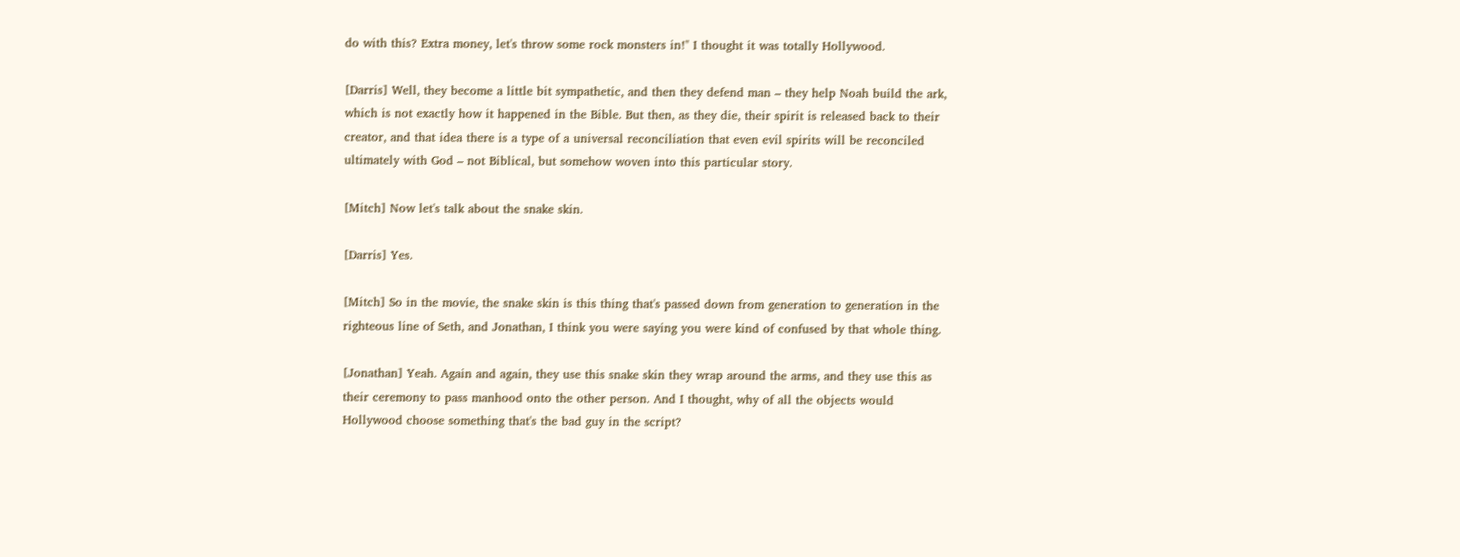do with this? Extra money, let's throw some rock monsters in!" I thought it was totally Hollywood.

[Darris] Well, they become a little bit sympathetic, and then they defend man – they help Noah build the ark, which is not exactly how it happened in the Bible. But then, as they die, their spirit is released back to their creator, and that idea there is a type of a universal reconciliation that even evil spirits will be reconciled ultimately with God – not Biblical, but somehow woven into this particular story.

[Mitch] Now let's talk about the snake skin.

[Darris] Yes.

[Mitch] So in the movie, the snake skin is this thing that's passed down from generation to generation in the righteous line of Seth, and Jonathan, I think you were saying you were kind of confused by that whole thing.

[Jonathan] Yeah. Again and again, they use this snake skin they wrap around the arms, and they use this as their ceremony to pass manhood onto the other person. And I thought, why of all the objects would Hollywood choose something that's the bad guy in the script?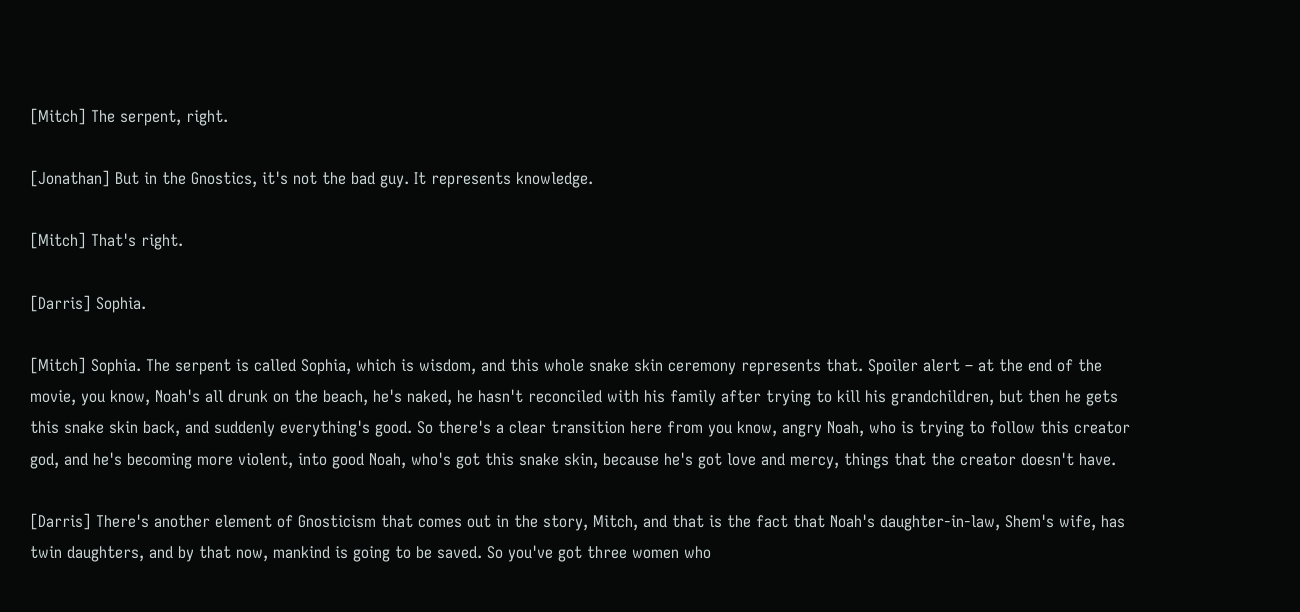[Mitch] The serpent, right.

[Jonathan] But in the Gnostics, it's not the bad guy. It represents knowledge.

[Mitch] That's right.

[Darris] Sophia.

[Mitch] Sophia. The serpent is called Sophia, which is wisdom, and this whole snake skin ceremony represents that. Spoiler alert – at the end of the movie, you know, Noah's all drunk on the beach, he's naked, he hasn't reconciled with his family after trying to kill his grandchildren, but then he gets this snake skin back, and suddenly everything's good. So there's a clear transition here from you know, angry Noah, who is trying to follow this creator god, and he's becoming more violent, into good Noah, who's got this snake skin, because he's got love and mercy, things that the creator doesn't have.

[Darris] There's another element of Gnosticism that comes out in the story, Mitch, and that is the fact that Noah's daughter-in-law, Shem's wife, has twin daughters, and by that now, mankind is going to be saved. So you've got three women who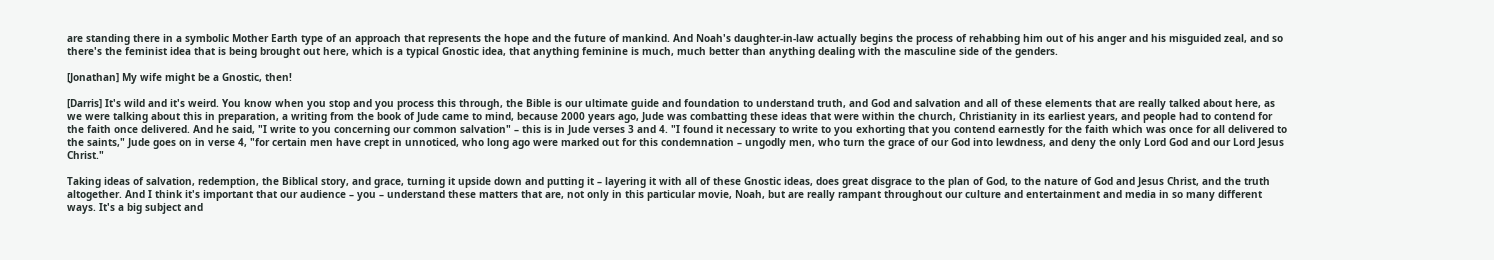are standing there in a symbolic Mother Earth type of an approach that represents the hope and the future of mankind. And Noah's daughter-in-law actually begins the process of rehabbing him out of his anger and his misguided zeal, and so there's the feminist idea that is being brought out here, which is a typical Gnostic idea, that anything feminine is much, much better than anything dealing with the masculine side of the genders.

[Jonathan] My wife might be a Gnostic, then!

[Darris] It's wild and it's weird. You know when you stop and you process this through, the Bible is our ultimate guide and foundation to understand truth, and God and salvation and all of these elements that are really talked about here, as we were talking about this in preparation, a writing from the book of Jude came to mind, because 2000 years ago, Jude was combatting these ideas that were within the church, Christianity in its earliest years, and people had to contend for the faith once delivered. And he said, "I write to you concerning our common salvation" – this is in Jude verses 3 and 4. "I found it necessary to write to you exhorting that you contend earnestly for the faith which was once for all delivered to the saints," Jude goes on in verse 4, "for certain men have crept in unnoticed, who long ago were marked out for this condemnation – ungodly men, who turn the grace of our God into lewdness, and deny the only Lord God and our Lord Jesus Christ."

Taking ideas of salvation, redemption, the Biblical story, and grace, turning it upside down and putting it – layering it with all of these Gnostic ideas, does great disgrace to the plan of God, to the nature of God and Jesus Christ, and the truth altogether. And I think it's important that our audience – you – understand these matters that are, not only in this particular movie, Noah, but are really rampant throughout our culture and entertainment and media in so many different ways. It's a big subject and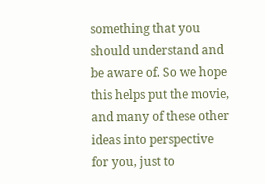something that you should understand and be aware of. So we hope this helps put the movie, and many of these other ideas into perspective for you, just to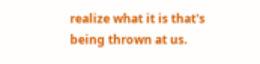realize what it is that's being thrown at us.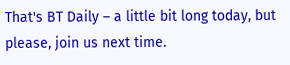That's BT Daily – a little bit long today, but please, join us next time.